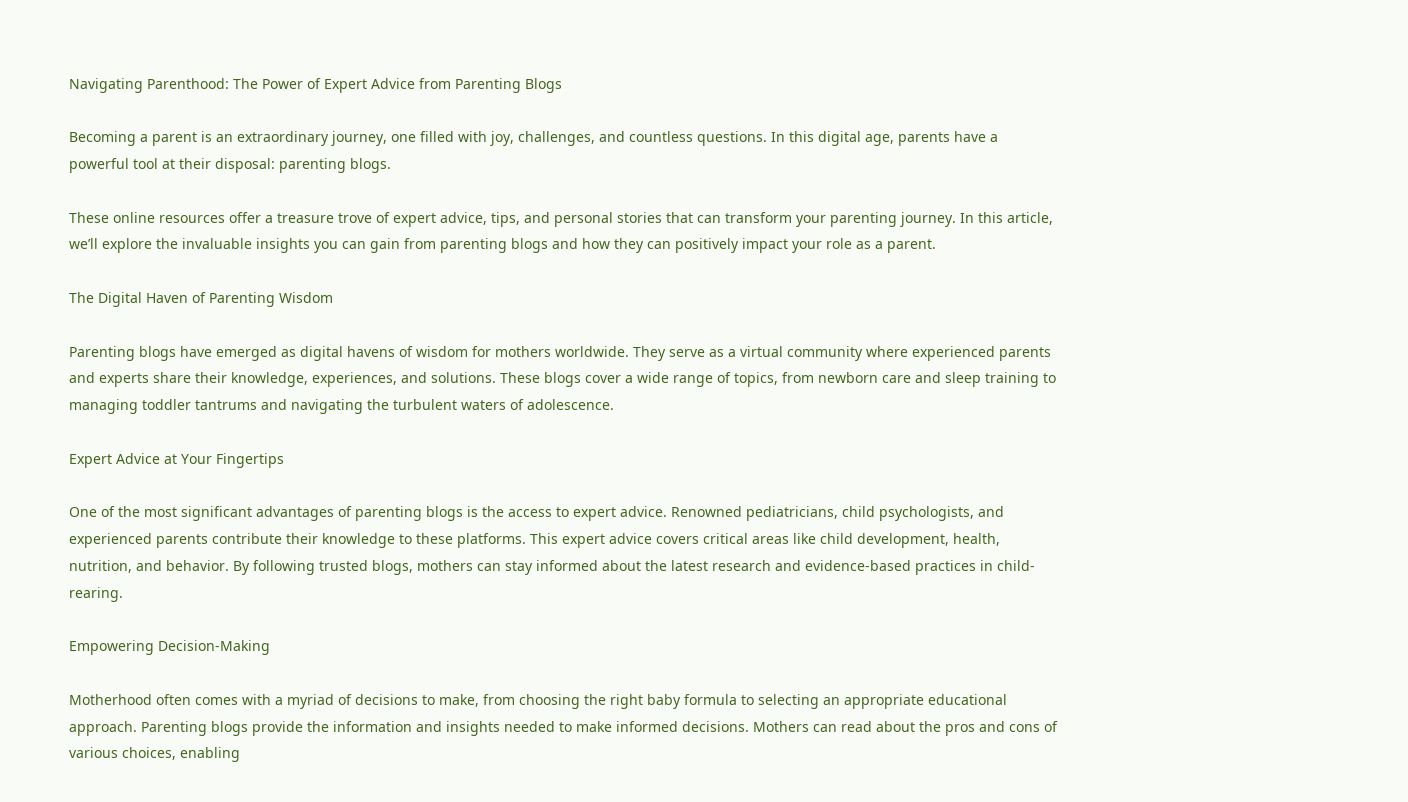Navigating Parenthood: The Power of Expert Advice from Parenting Blogs

Becoming a parent is an extraordinary journey, one filled with joy, challenges, and countless questions. In this digital age, parents have a powerful tool at their disposal: parenting blogs.

These online resources offer a treasure trove of expert advice, tips, and personal stories that can transform your parenting journey. In this article, we’ll explore the invaluable insights you can gain from parenting blogs and how they can positively impact your role as a parent.

The Digital Haven of Parenting Wisdom

Parenting blogs have emerged as digital havens of wisdom for mothers worldwide. They serve as a virtual community where experienced parents and experts share their knowledge, experiences, and solutions. These blogs cover a wide range of topics, from newborn care and sleep training to managing toddler tantrums and navigating the turbulent waters of adolescence.

Expert Advice at Your Fingertips

One of the most significant advantages of parenting blogs is the access to expert advice. Renowned pediatricians, child psychologists, and experienced parents contribute their knowledge to these platforms. This expert advice covers critical areas like child development, health, nutrition, and behavior. By following trusted blogs, mothers can stay informed about the latest research and evidence-based practices in child-rearing.

Empowering Decision-Making

Motherhood often comes with a myriad of decisions to make, from choosing the right baby formula to selecting an appropriate educational approach. Parenting blogs provide the information and insights needed to make informed decisions. Mothers can read about the pros and cons of various choices, enabling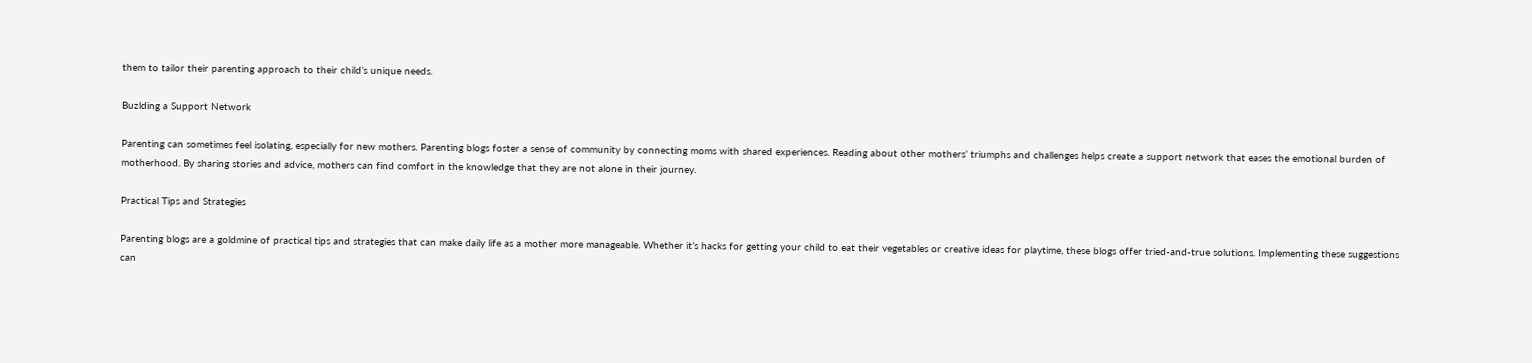them to tailor their parenting approach to their child’s unique needs.

Buzlding a Support Network

Parenting can sometimes feel isolating, especially for new mothers. Parenting blogs foster a sense of community by connecting moms with shared experiences. Reading about other mothers’ triumphs and challenges helps create a support network that eases the emotional burden of motherhood. By sharing stories and advice, mothers can find comfort in the knowledge that they are not alone in their journey.

Practical Tips and Strategies

Parenting blogs are a goldmine of practical tips and strategies that can make daily life as a mother more manageable. Whether it’s hacks for getting your child to eat their vegetables or creative ideas for playtime, these blogs offer tried-and-true solutions. Implementing these suggestions can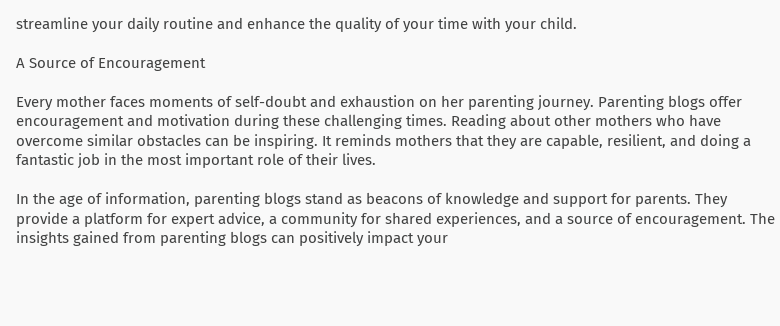streamline your daily routine and enhance the quality of your time with your child.

A Source of Encouragement

Every mother faces moments of self-doubt and exhaustion on her parenting journey. Parenting blogs offer encouragement and motivation during these challenging times. Reading about other mothers who have overcome similar obstacles can be inspiring. It reminds mothers that they are capable, resilient, and doing a fantastic job in the most important role of their lives.

In the age of information, parenting blogs stand as beacons of knowledge and support for parents. They provide a platform for expert advice, a community for shared experiences, and a source of encouragement. The insights gained from parenting blogs can positively impact your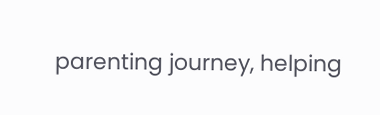parenting journey, helping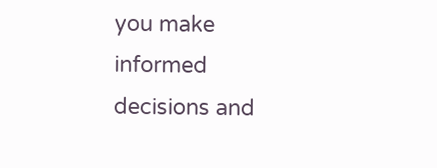you make informed decisions and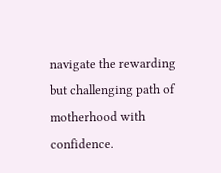navigate the rewarding but challenging path of motherhood with confidence.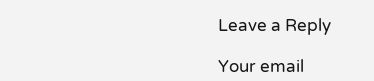Leave a Reply

Your email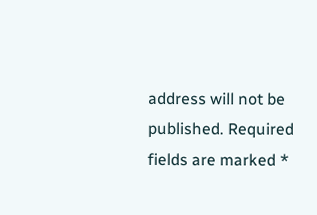address will not be published. Required fields are marked *